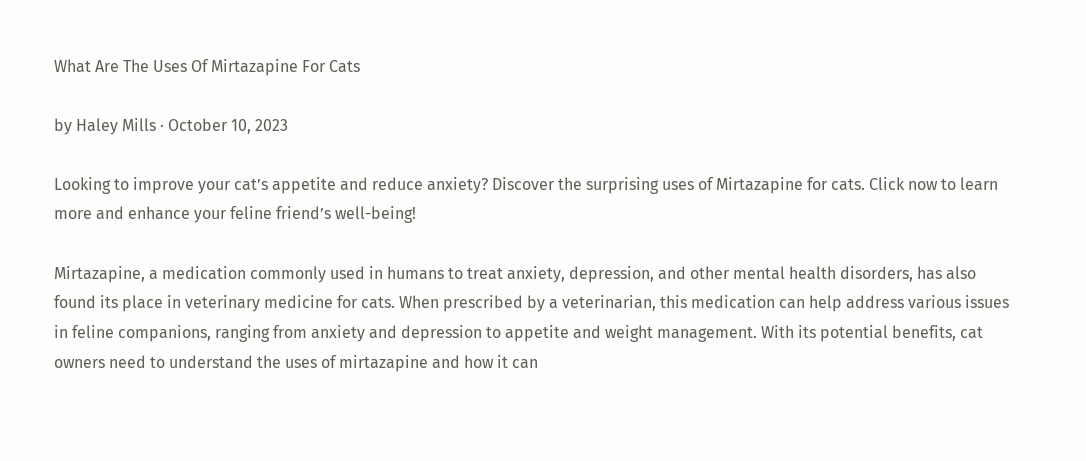What Are The Uses Of Mirtazapine For Cats

by Haley Mills · October 10, 2023

Looking to improve your cat’s appetite and reduce anxiety? Discover the surprising uses of Mirtazapine for cats. Click now to learn more and enhance your feline friend’s well-being!

Mirtazapine, a medication commonly used in humans to treat anxiety, depression, and other mental health disorders, has also found its place in veterinary medicine for cats. When prescribed by a veterinarian, this medication can help address various issues in feline companions, ranging from anxiety and depression to appetite and weight management. With its potential benefits, cat owners need to understand the uses of mirtazapine and how it can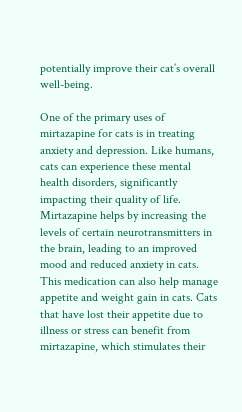potentially improve their cat’s overall well-being.

One of the primary uses of mirtazapine for cats is in treating anxiety and depression. Like humans, cats can experience these mental health disorders, significantly impacting their quality of life. Mirtazapine helps by increasing the levels of certain neurotransmitters in the brain, leading to an improved mood and reduced anxiety in cats. This medication can also help manage appetite and weight gain in cats. Cats that have lost their appetite due to illness or stress can benefit from mirtazapine, which stimulates their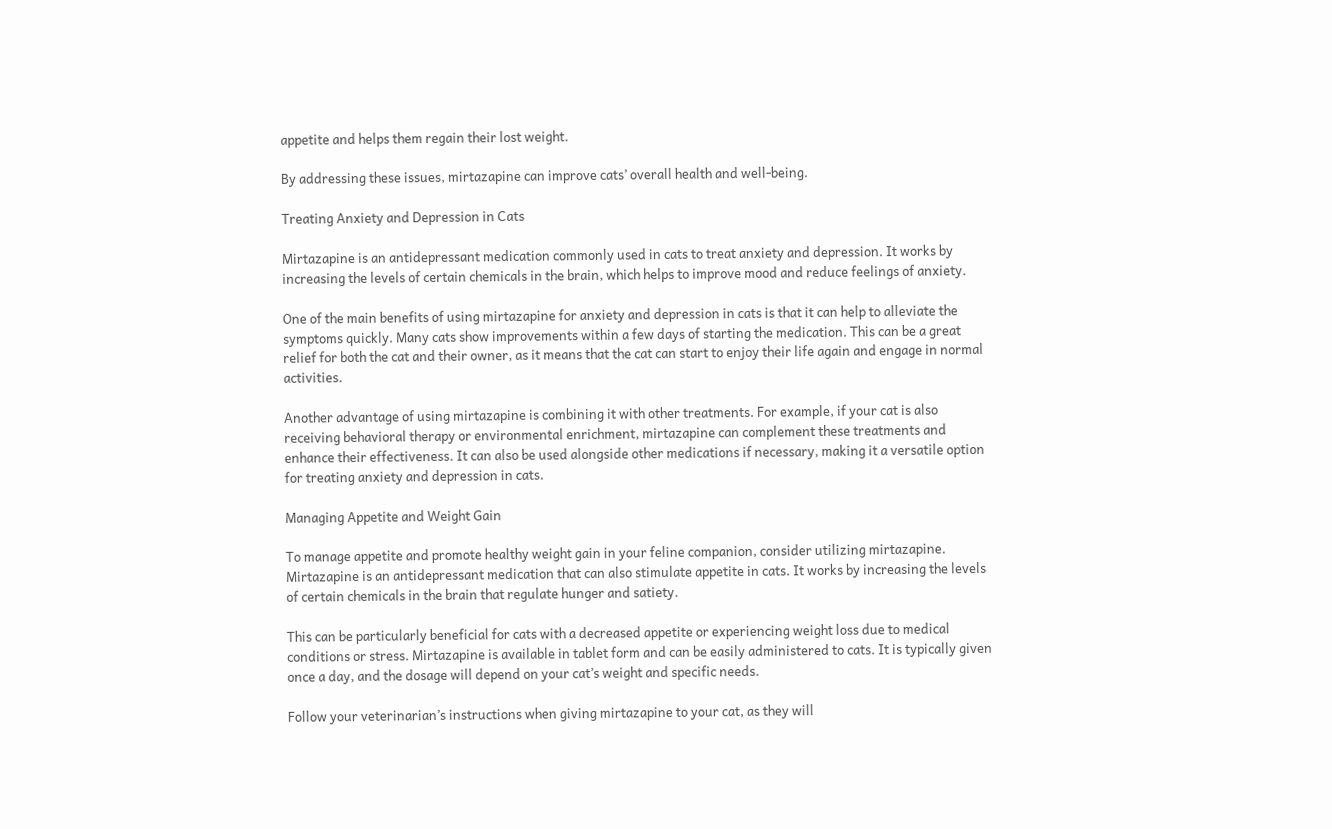appetite and helps them regain their lost weight.

By addressing these issues, mirtazapine can improve cats’ overall health and well-being.

Treating Anxiety and Depression in Cats

Mirtazapine is an antidepressant medication commonly used in cats to treat anxiety and depression. It works by increasing the levels of certain chemicals in the brain, which helps to improve mood and reduce feelings of anxiety.

One of the main benefits of using mirtazapine for anxiety and depression in cats is that it can help to alleviate the symptoms quickly. Many cats show improvements within a few days of starting the medication. This can be a great relief for both the cat and their owner, as it means that the cat can start to enjoy their life again and engage in normal activities.

Another advantage of using mirtazapine is combining it with other treatments. For example, if your cat is also receiving behavioral therapy or environmental enrichment, mirtazapine can complement these treatments and enhance their effectiveness. It can also be used alongside other medications if necessary, making it a versatile option for treating anxiety and depression in cats.

Managing Appetite and Weight Gain

To manage appetite and promote healthy weight gain in your feline companion, consider utilizing mirtazapine. Mirtazapine is an antidepressant medication that can also stimulate appetite in cats. It works by increasing the levels of certain chemicals in the brain that regulate hunger and satiety.

This can be particularly beneficial for cats with a decreased appetite or experiencing weight loss due to medical conditions or stress. Mirtazapine is available in tablet form and can be easily administered to cats. It is typically given once a day, and the dosage will depend on your cat’s weight and specific needs.

Follow your veterinarian’s instructions when giving mirtazapine to your cat, as they will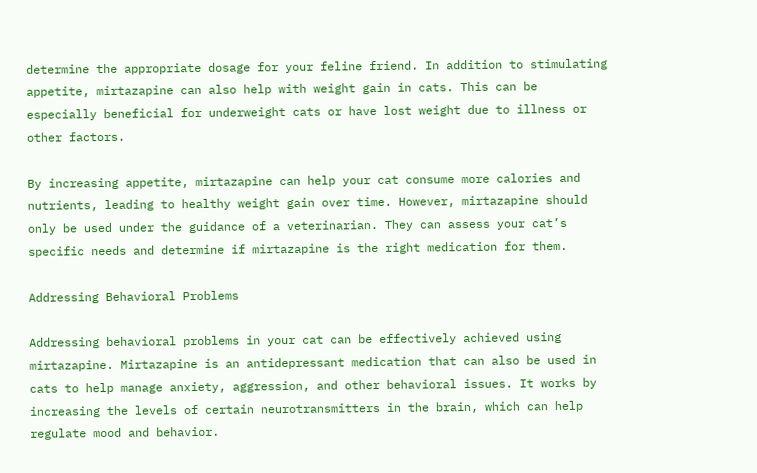determine the appropriate dosage for your feline friend. In addition to stimulating appetite, mirtazapine can also help with weight gain in cats. This can be especially beneficial for underweight cats or have lost weight due to illness or other factors.

By increasing appetite, mirtazapine can help your cat consume more calories and nutrients, leading to healthy weight gain over time. However, mirtazapine should only be used under the guidance of a veterinarian. They can assess your cat’s specific needs and determine if mirtazapine is the right medication for them.

Addressing Behavioral Problems

Addressing behavioral problems in your cat can be effectively achieved using mirtazapine. Mirtazapine is an antidepressant medication that can also be used in cats to help manage anxiety, aggression, and other behavioral issues. It works by increasing the levels of certain neurotransmitters in the brain, which can help regulate mood and behavior.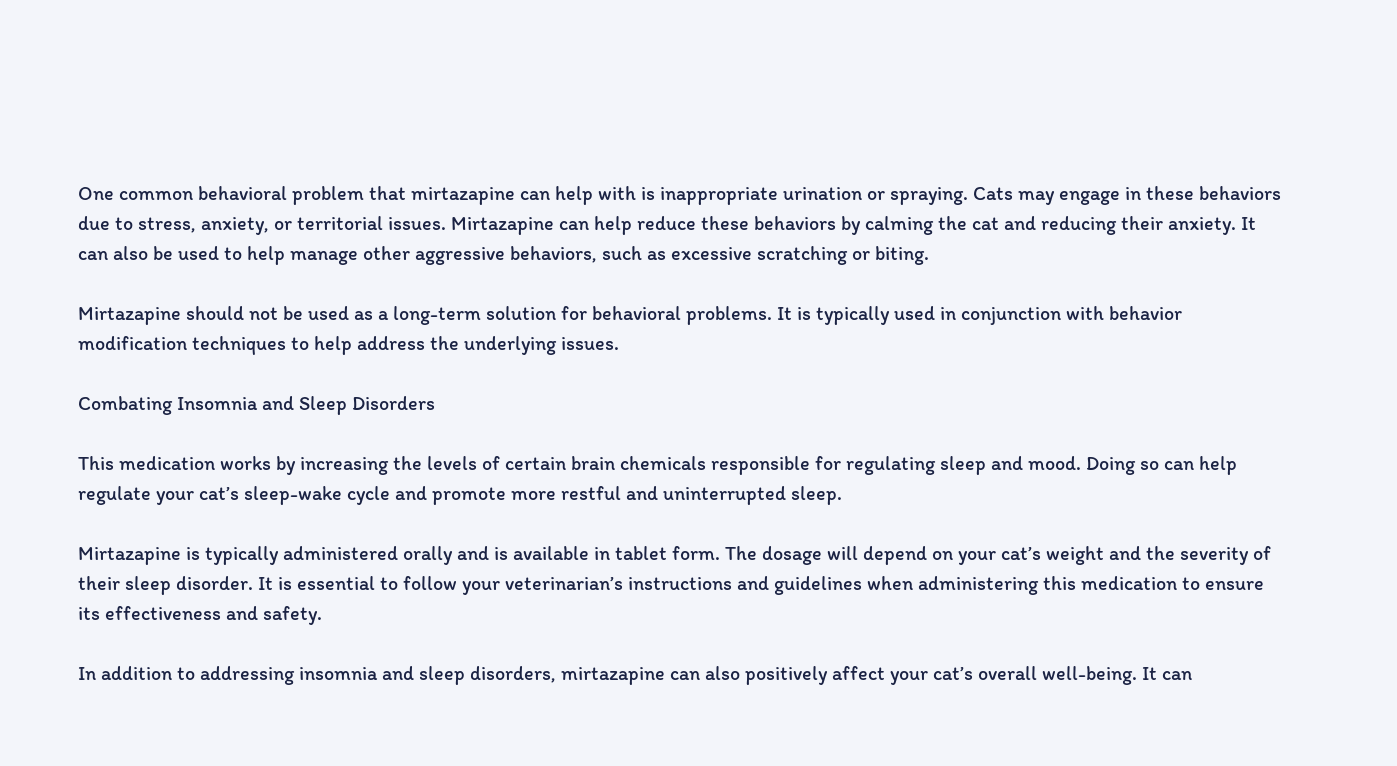One common behavioral problem that mirtazapine can help with is inappropriate urination or spraying. Cats may engage in these behaviors due to stress, anxiety, or territorial issues. Mirtazapine can help reduce these behaviors by calming the cat and reducing their anxiety. It can also be used to help manage other aggressive behaviors, such as excessive scratching or biting.

Mirtazapine should not be used as a long-term solution for behavioral problems. It is typically used in conjunction with behavior modification techniques to help address the underlying issues.

Combating Insomnia and Sleep Disorders

This medication works by increasing the levels of certain brain chemicals responsible for regulating sleep and mood. Doing so can help regulate your cat’s sleep-wake cycle and promote more restful and uninterrupted sleep.

Mirtazapine is typically administered orally and is available in tablet form. The dosage will depend on your cat’s weight and the severity of their sleep disorder. It is essential to follow your veterinarian’s instructions and guidelines when administering this medication to ensure its effectiveness and safety.

In addition to addressing insomnia and sleep disorders, mirtazapine can also positively affect your cat’s overall well-being. It can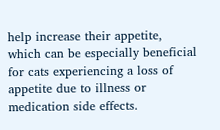help increase their appetite, which can be especially beneficial for cats experiencing a loss of appetite due to illness or medication side effects.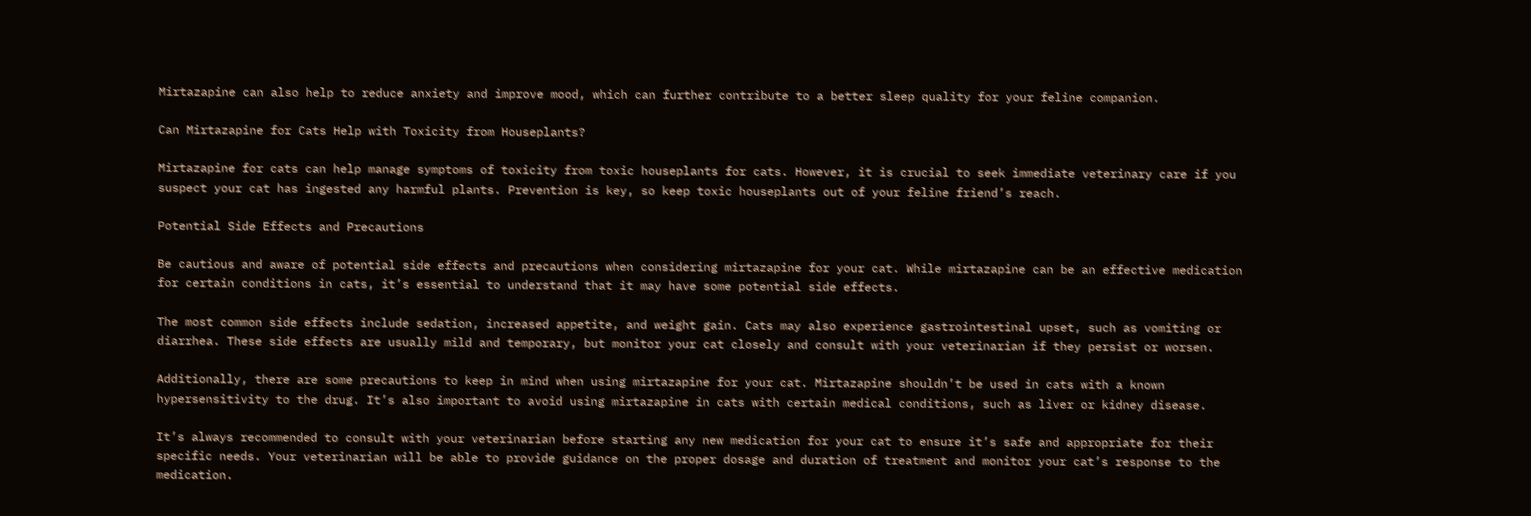Mirtazapine can also help to reduce anxiety and improve mood, which can further contribute to a better sleep quality for your feline companion.

Can Mirtazapine for Cats Help with Toxicity from Houseplants?

Mirtazapine for cats can help manage symptoms of toxicity from toxic houseplants for cats. However, it is crucial to seek immediate veterinary care if you suspect your cat has ingested any harmful plants. Prevention is key, so keep toxic houseplants out of your feline friend’s reach.

Potential Side Effects and Precautions

Be cautious and aware of potential side effects and precautions when considering mirtazapine for your cat. While mirtazapine can be an effective medication for certain conditions in cats, it’s essential to understand that it may have some potential side effects.

The most common side effects include sedation, increased appetite, and weight gain. Cats may also experience gastrointestinal upset, such as vomiting or diarrhea. These side effects are usually mild and temporary, but monitor your cat closely and consult with your veterinarian if they persist or worsen.

Additionally, there are some precautions to keep in mind when using mirtazapine for your cat. Mirtazapine shouldn’t be used in cats with a known hypersensitivity to the drug. It’s also important to avoid using mirtazapine in cats with certain medical conditions, such as liver or kidney disease.

It’s always recommended to consult with your veterinarian before starting any new medication for your cat to ensure it’s safe and appropriate for their specific needs. Your veterinarian will be able to provide guidance on the proper dosage and duration of treatment and monitor your cat’s response to the medication.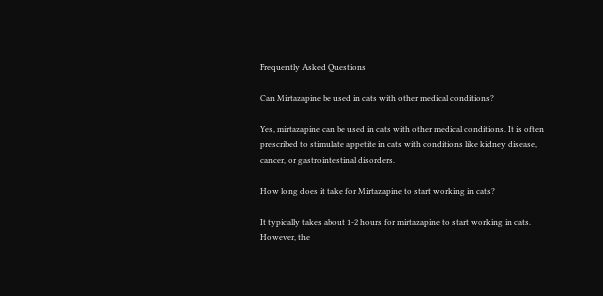Frequently Asked Questions

Can Mirtazapine be used in cats with other medical conditions?

Yes, mirtazapine can be used in cats with other medical conditions. It is often prescribed to stimulate appetite in cats with conditions like kidney disease, cancer, or gastrointestinal disorders.

How long does it take for Mirtazapine to start working in cats?

It typically takes about 1-2 hours for mirtazapine to start working in cats. However, the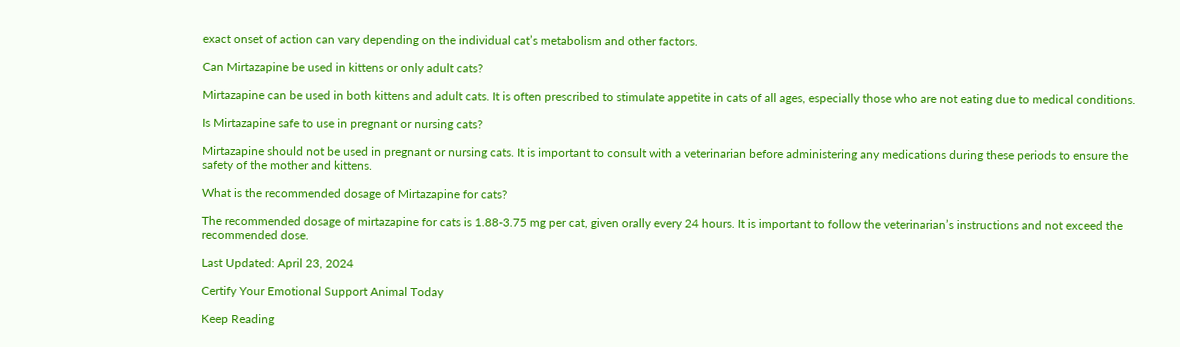exact onset of action can vary depending on the individual cat’s metabolism and other factors.

Can Mirtazapine be used in kittens or only adult cats?

Mirtazapine can be used in both kittens and adult cats. It is often prescribed to stimulate appetite in cats of all ages, especially those who are not eating due to medical conditions.

Is Mirtazapine safe to use in pregnant or nursing cats?

Mirtazapine should not be used in pregnant or nursing cats. It is important to consult with a veterinarian before administering any medications during these periods to ensure the safety of the mother and kittens.

What is the recommended dosage of Mirtazapine for cats?

The recommended dosage of mirtazapine for cats is 1.88-3.75 mg per cat, given orally every 24 hours. It is important to follow the veterinarian’s instructions and not exceed the recommended dose.

Last Updated: April 23, 2024

Certify Your Emotional Support Animal Today

Keep Reading